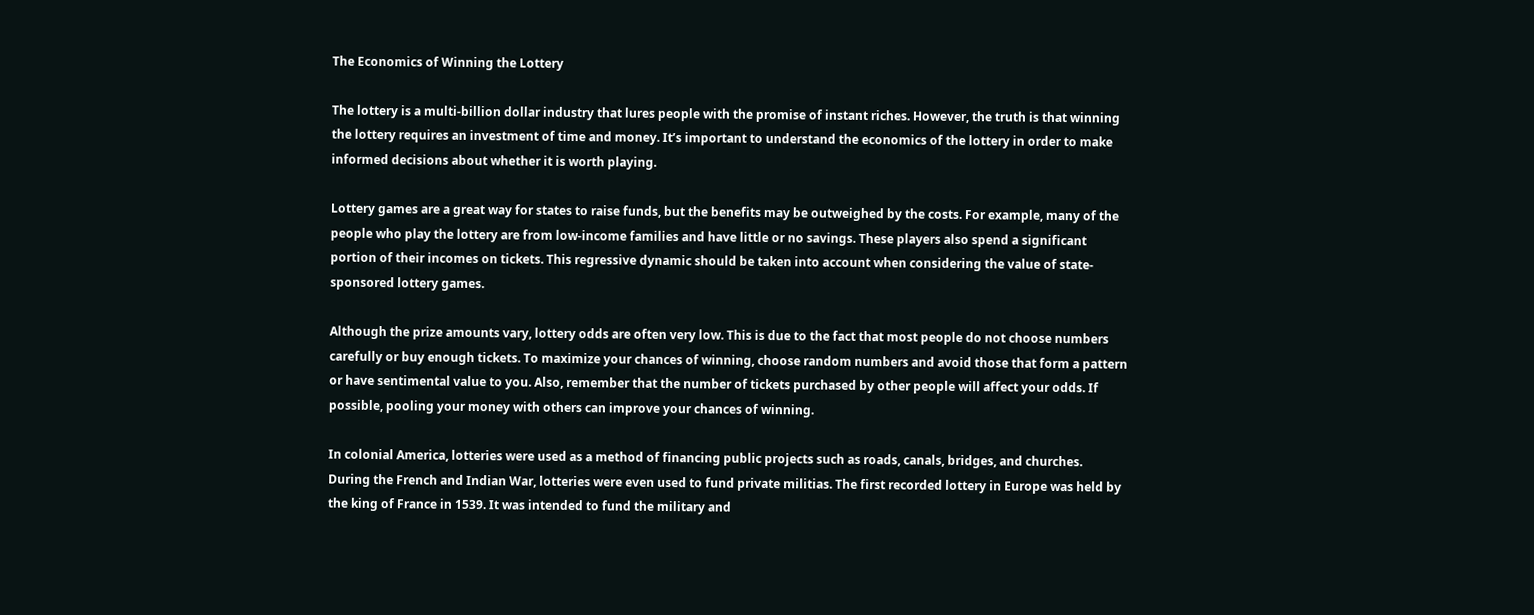The Economics of Winning the Lottery

The lottery is a multi-billion dollar industry that lures people with the promise of instant riches. However, the truth is that winning the lottery requires an investment of time and money. It’s important to understand the economics of the lottery in order to make informed decisions about whether it is worth playing.

Lottery games are a great way for states to raise funds, but the benefits may be outweighed by the costs. For example, many of the people who play the lottery are from low-income families and have little or no savings. These players also spend a significant portion of their incomes on tickets. This regressive dynamic should be taken into account when considering the value of state-sponsored lottery games.

Although the prize amounts vary, lottery odds are often very low. This is due to the fact that most people do not choose numbers carefully or buy enough tickets. To maximize your chances of winning, choose random numbers and avoid those that form a pattern or have sentimental value to you. Also, remember that the number of tickets purchased by other people will affect your odds. If possible, pooling your money with others can improve your chances of winning.

In colonial America, lotteries were used as a method of financing public projects such as roads, canals, bridges, and churches. During the French and Indian War, lotteries were even used to fund private militias. The first recorded lottery in Europe was held by the king of France in 1539. It was intended to fund the military and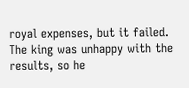royal expenses, but it failed. The king was unhappy with the results, so he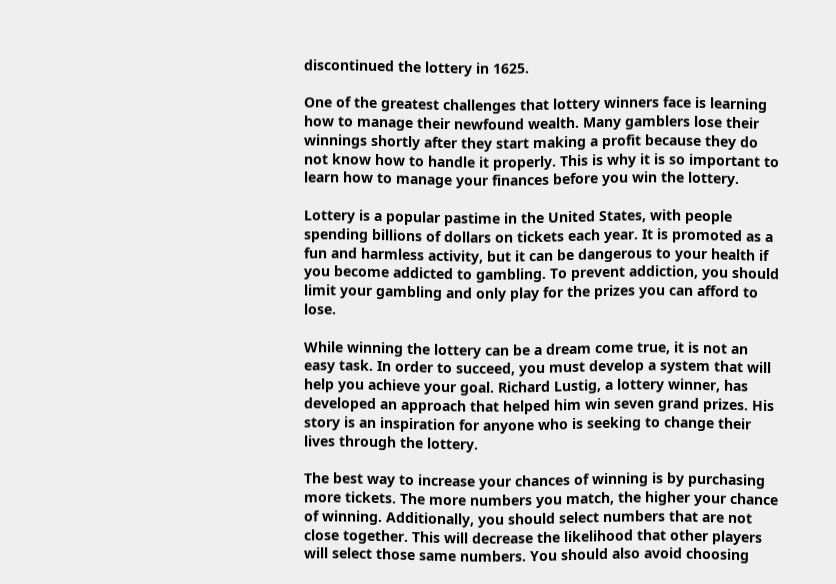discontinued the lottery in 1625.

One of the greatest challenges that lottery winners face is learning how to manage their newfound wealth. Many gamblers lose their winnings shortly after they start making a profit because they do not know how to handle it properly. This is why it is so important to learn how to manage your finances before you win the lottery.

Lottery is a popular pastime in the United States, with people spending billions of dollars on tickets each year. It is promoted as a fun and harmless activity, but it can be dangerous to your health if you become addicted to gambling. To prevent addiction, you should limit your gambling and only play for the prizes you can afford to lose.

While winning the lottery can be a dream come true, it is not an easy task. In order to succeed, you must develop a system that will help you achieve your goal. Richard Lustig, a lottery winner, has developed an approach that helped him win seven grand prizes. His story is an inspiration for anyone who is seeking to change their lives through the lottery.

The best way to increase your chances of winning is by purchasing more tickets. The more numbers you match, the higher your chance of winning. Additionally, you should select numbers that are not close together. This will decrease the likelihood that other players will select those same numbers. You should also avoid choosing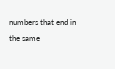numbers that end in the same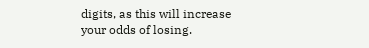digits, as this will increase your odds of losing.